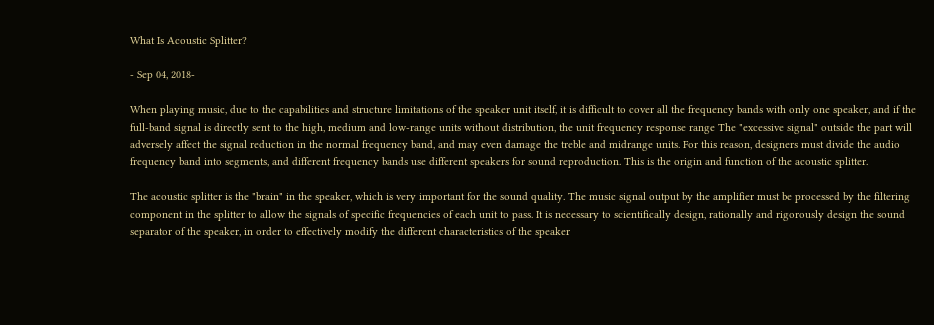What Is Acoustic Splitter?

- Sep 04, 2018-

When playing music, due to the capabilities and structure limitations of the speaker unit itself, it is difficult to cover all the frequency bands with only one speaker, and if the full-band signal is directly sent to the high, medium and low-range units without distribution, the unit frequency response range The "excessive signal" outside the part will adversely affect the signal reduction in the normal frequency band, and may even damage the treble and midrange units. For this reason, designers must divide the audio frequency band into segments, and different frequency bands use different speakers for sound reproduction. This is the origin and function of the acoustic splitter.

The acoustic splitter is the "brain" in the speaker, which is very important for the sound quality. The music signal output by the amplifier must be processed by the filtering component in the splitter to allow the signals of specific frequencies of each unit to pass. It is necessary to scientifically design, rationally and rigorously design the sound separator of the speaker, in order to effectively modify the different characteristics of the speaker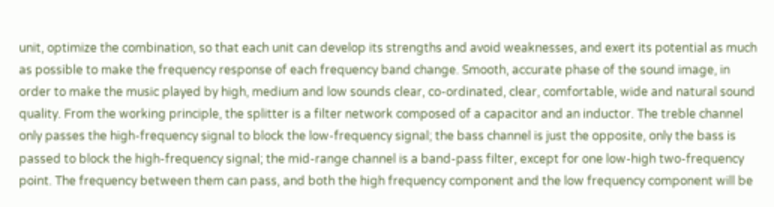unit, optimize the combination, so that each unit can develop its strengths and avoid weaknesses, and exert its potential as much as possible to make the frequency response of each frequency band change. Smooth, accurate phase of the sound image, in order to make the music played by high, medium and low sounds clear, co-ordinated, clear, comfortable, wide and natural sound quality. From the working principle, the splitter is a filter network composed of a capacitor and an inductor. The treble channel only passes the high-frequency signal to block the low-frequency signal; the bass channel is just the opposite, only the bass is passed to block the high-frequency signal; the mid-range channel is a band-pass filter, except for one low-high two-frequency point. The frequency between them can pass, and both the high frequency component and the low frequency component will be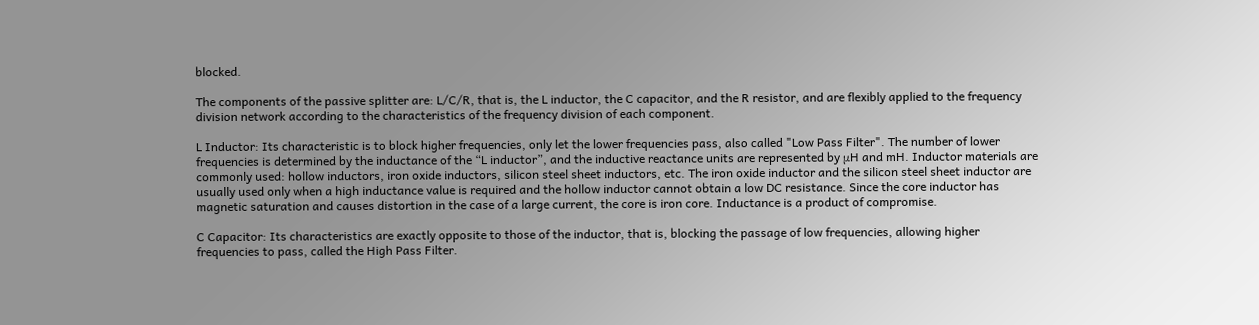blocked.

The components of the passive splitter are: L/C/R, that is, the L inductor, the C capacitor, and the R resistor, and are flexibly applied to the frequency division network according to the characteristics of the frequency division of each component.

L Inductor: Its characteristic is to block higher frequencies, only let the lower frequencies pass, also called "Low Pass Filter". The number of lower frequencies is determined by the inductance of the “L inductor”, and the inductive reactance units are represented by μH and mH. Inductor materials are commonly used: hollow inductors, iron oxide inductors, silicon steel sheet inductors, etc. The iron oxide inductor and the silicon steel sheet inductor are usually used only when a high inductance value is required and the hollow inductor cannot obtain a low DC resistance. Since the core inductor has magnetic saturation and causes distortion in the case of a large current, the core is iron core. Inductance is a product of compromise.

C Capacitor: Its characteristics are exactly opposite to those of the inductor, that is, blocking the passage of low frequencies, allowing higher frequencies to pass, called the High Pass Filter.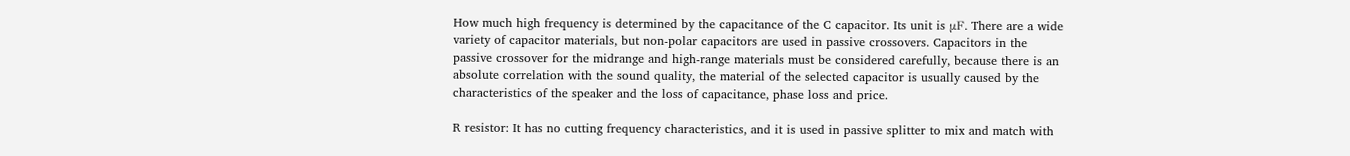How much high frequency is determined by the capacitance of the C capacitor. Its unit is μF. There are a wide variety of capacitor materials, but non-polar capacitors are used in passive crossovers. Capacitors in the passive crossover for the midrange and high-range materials must be considered carefully, because there is an absolute correlation with the sound quality, the material of the selected capacitor is usually caused by the characteristics of the speaker and the loss of capacitance, phase loss and price.

R resistor: It has no cutting frequency characteristics, and it is used in passive splitter to mix and match with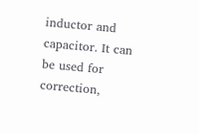inductor and capacitor. It can be used for correction,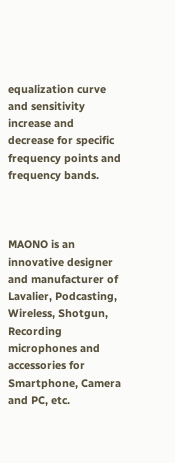equalization curve and sensitivity increase and decrease for specific frequency points and frequency bands.



MAONO is an innovative designer and manufacturer of Lavalier, Podcasting, Wireless, Shotgun, Recording microphones and accessories for Smartphone, Camera and PC, etc.